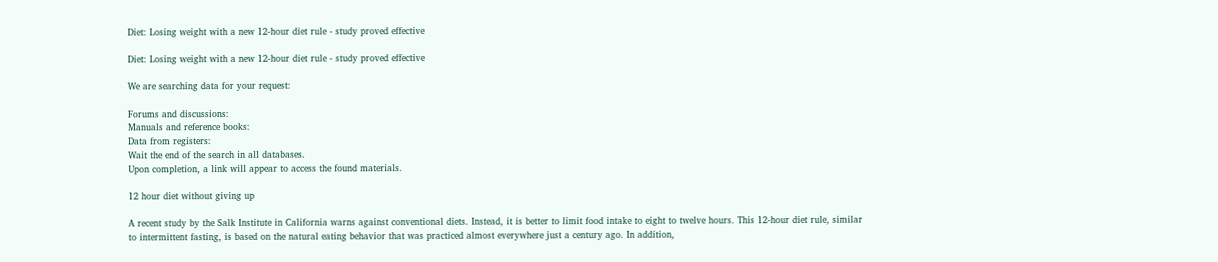Diet: Losing weight with a new 12-hour diet rule - study proved effective

Diet: Losing weight with a new 12-hour diet rule - study proved effective

We are searching data for your request:

Forums and discussions:
Manuals and reference books:
Data from registers:
Wait the end of the search in all databases.
Upon completion, a link will appear to access the found materials.

12 hour diet without giving up

A recent study by the Salk Institute in California warns against conventional diets. Instead, it is better to limit food intake to eight to twelve hours. This 12-hour diet rule, similar to intermittent fasting, is based on the natural eating behavior that was practiced almost everywhere just a century ago. In addition,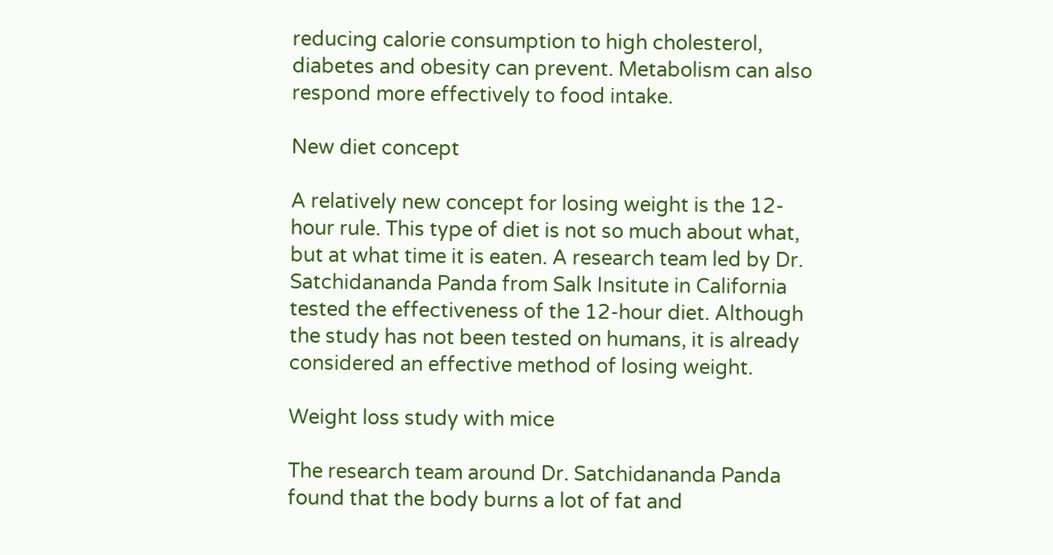reducing calorie consumption to high cholesterol, diabetes and obesity can prevent. Metabolism can also respond more effectively to food intake.

New diet concept

A relatively new concept for losing weight is the 12-hour rule. This type of diet is not so much about what, but at what time it is eaten. A research team led by Dr. Satchidananda Panda from Salk Insitute in California tested the effectiveness of the 12-hour diet. Although the study has not been tested on humans, it is already considered an effective method of losing weight.

Weight loss study with mice

The research team around Dr. Satchidananda Panda found that the body burns a lot of fat and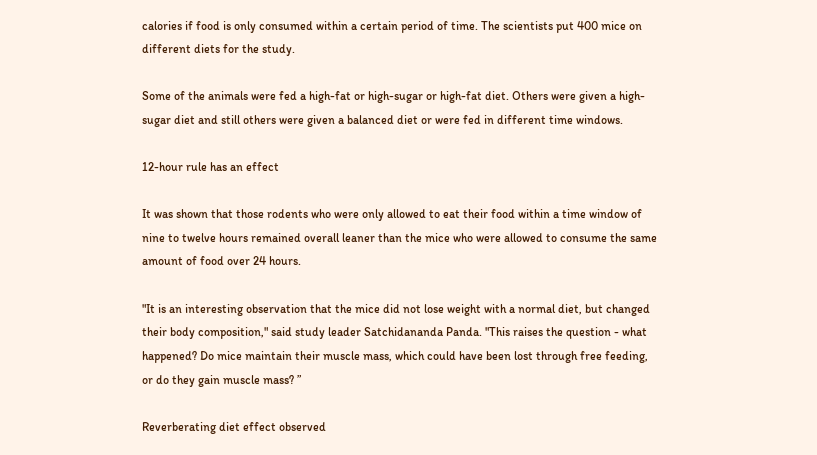calories if food is only consumed within a certain period of time. The scientists put 400 mice on different diets for the study.

Some of the animals were fed a high-fat or high-sugar or high-fat diet. Others were given a high-sugar diet and still others were given a balanced diet or were fed in different time windows.

12-hour rule has an effect

It was shown that those rodents who were only allowed to eat their food within a time window of nine to twelve hours remained overall leaner than the mice who were allowed to consume the same amount of food over 24 hours.

"It is an interesting observation that the mice did not lose weight with a normal diet, but changed their body composition," said study leader Satchidananda Panda. "This raises the question - what happened? Do mice maintain their muscle mass, which could have been lost through free feeding, or do they gain muscle mass? ”

Reverberating diet effect observed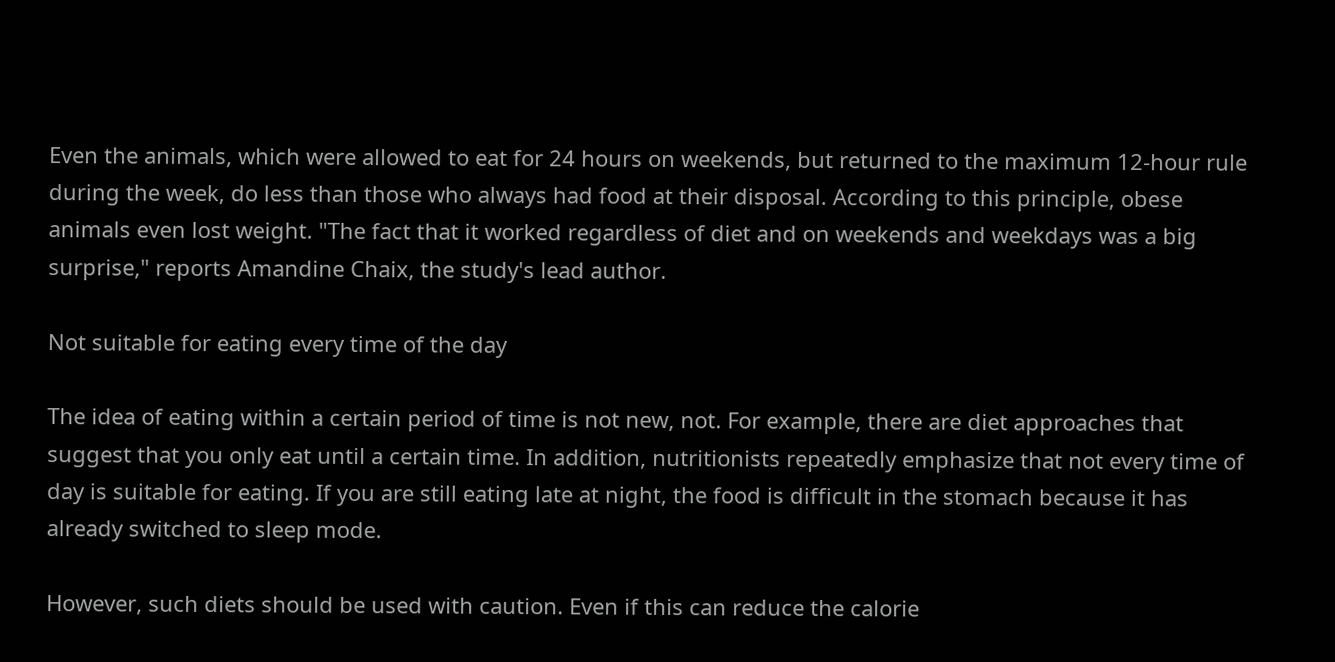Even the animals, which were allowed to eat for 24 hours on weekends, but returned to the maximum 12-hour rule during the week, do less than those who always had food at their disposal. According to this principle, obese animals even lost weight. "The fact that it worked regardless of diet and on weekends and weekdays was a big surprise," reports Amandine Chaix, the study's lead author.

Not suitable for eating every time of the day

The idea of eating within a certain period of time is not new, not. For example, there are diet approaches that suggest that you only eat until a certain time. In addition, nutritionists repeatedly emphasize that not every time of day is suitable for eating. If you are still eating late at night, the food is difficult in the stomach because it has already switched to sleep mode.

However, such diets should be used with caution. Even if this can reduce the calorie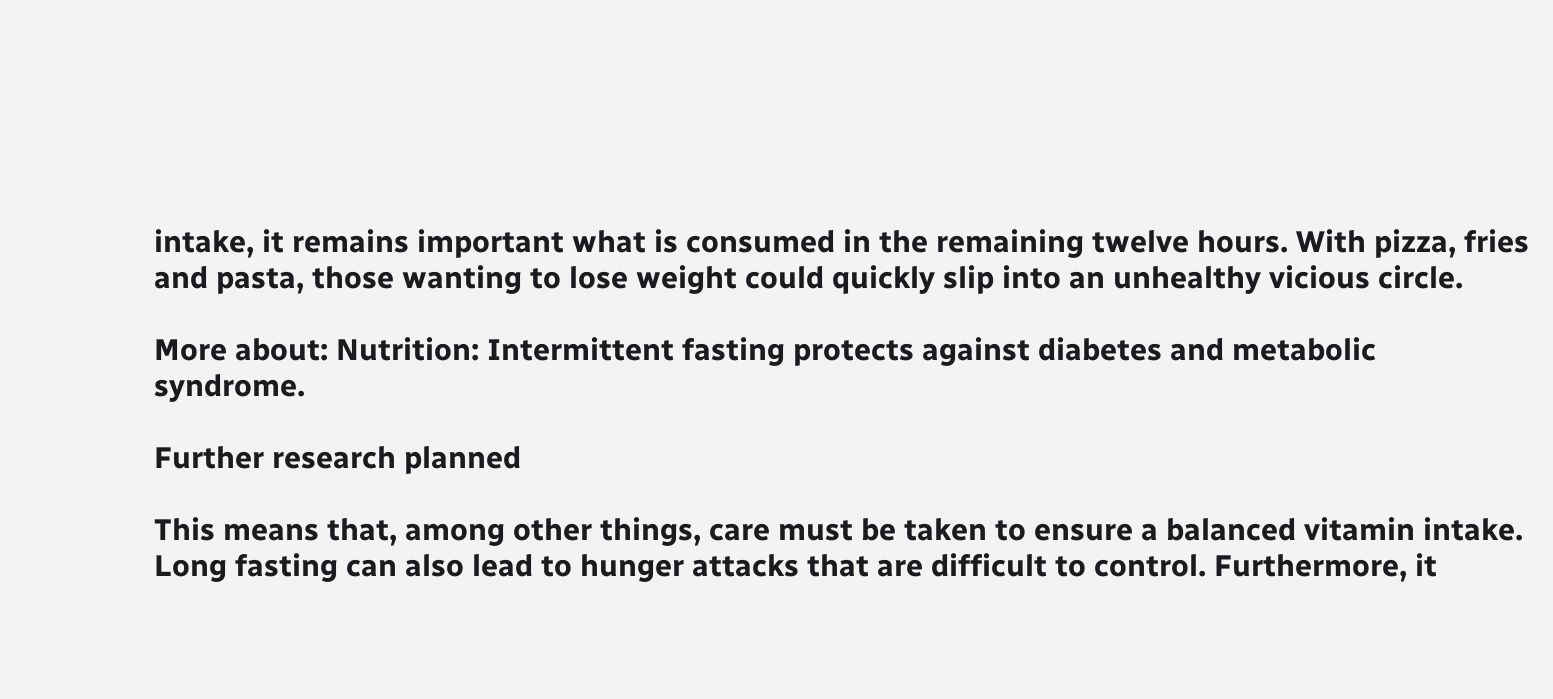intake, it remains important what is consumed in the remaining twelve hours. With pizza, fries and pasta, those wanting to lose weight could quickly slip into an unhealthy vicious circle.

More about: Nutrition: Intermittent fasting protects against diabetes and metabolic syndrome.

Further research planned

This means that, among other things, care must be taken to ensure a balanced vitamin intake. Long fasting can also lead to hunger attacks that are difficult to control. Furthermore, it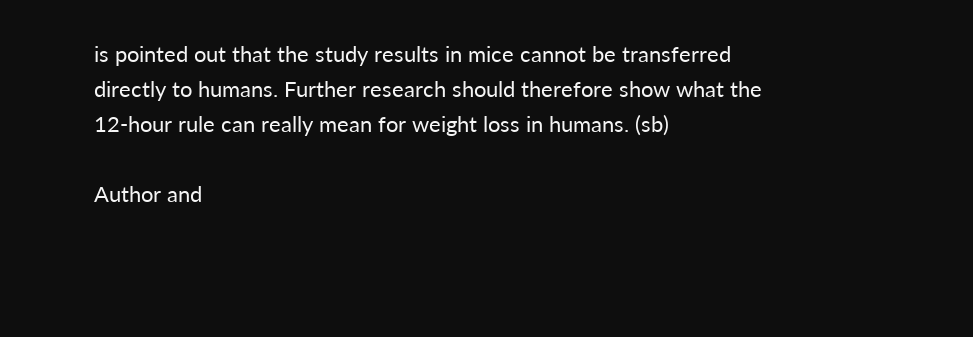is pointed out that the study results in mice cannot be transferred directly to humans. Further research should therefore show what the 12-hour rule can really mean for weight loss in humans. (sb)

Author and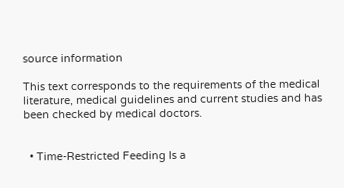source information

This text corresponds to the requirements of the medical literature, medical guidelines and current studies and has been checked by medical doctors.


  • Time-Restricted Feeding Is a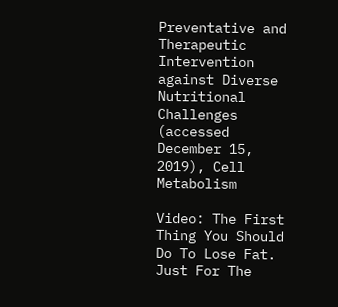Preventative and Therapeutic Intervention against Diverse Nutritional Challenges (accessed December 15, 2019), Cell Metabolism

Video: The First Thing You Should Do To Lose Fat. Just For The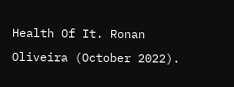Health Of It. Ronan Oliveira (October 2022).